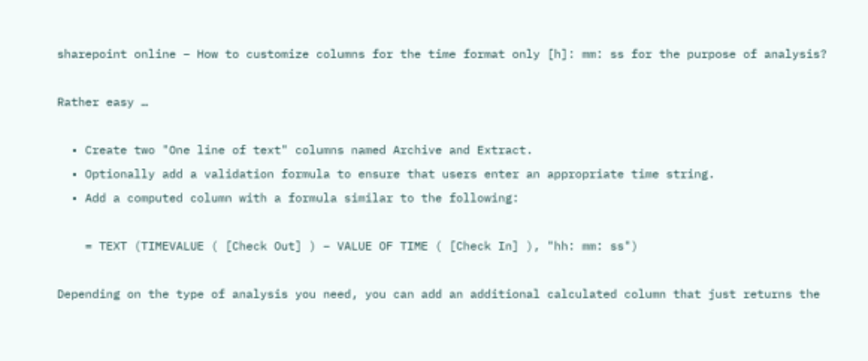sharepoint online – How to customize columns for the time format only [h]: mm: ss for the purpose of analysis?

Rather easy …

  • Create two "One line of text" columns named Archive and Extract.
  • Optionally add a validation formula to ensure that users enter an appropriate time string.
  • Add a computed column with a formula similar to the following:

    = TEXT (TIMEVALUE ( [Check Out] ) – VALUE OF TIME ( [Check In] ), "hh: mm: ss")

Depending on the type of analysis you need, you can add an additional calculated column that just returns the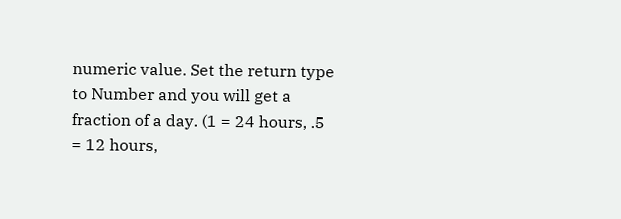numeric value. Set the return type to Number and you will get a fraction of a day. (1 = 24 hours, .5 = 12 hours,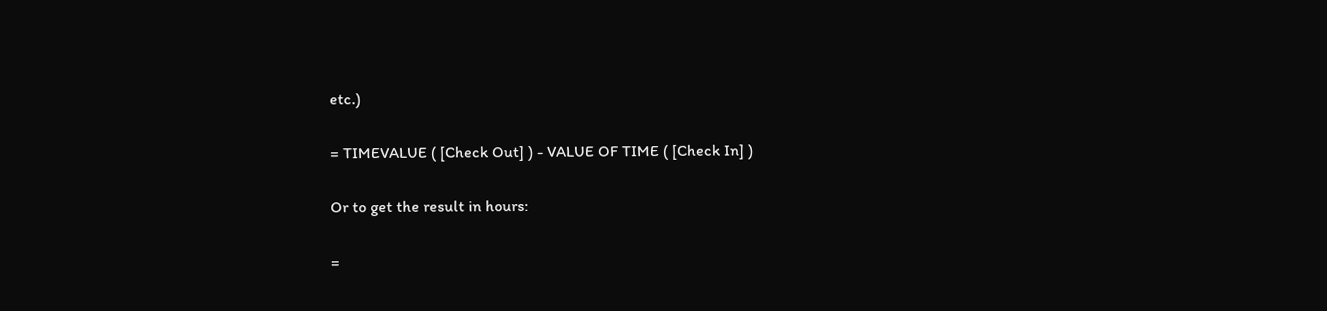etc.)

= TIMEVALUE ( [Check Out] ) - VALUE OF TIME ( [Check In] )

Or to get the result in hours:

=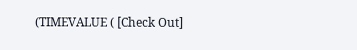(TIMEVALUE ( [Check Out]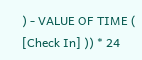) - VALUE OF TIME ( [Check In] )) * 24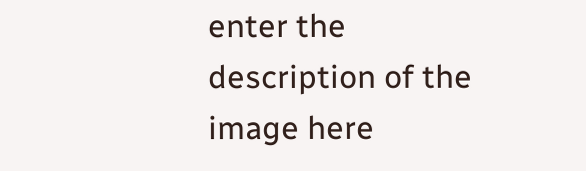enter the description of the image here